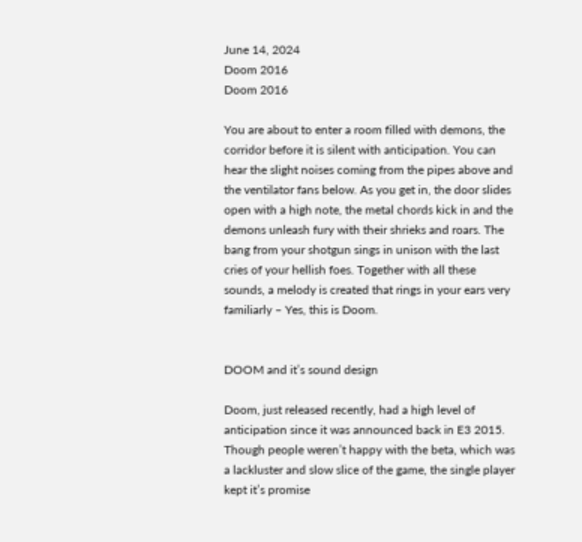June 14, 2024
Doom 2016
Doom 2016

You are about to enter a room filled with demons, the corridor before it is silent with anticipation. You can hear the slight noises coming from the pipes above and the ventilator fans below. As you get in, the door slides open with a high note, the metal chords kick in and the demons unleash fury with their shrieks and roars. The bang from your shotgun sings in unison with the last cries of your hellish foes. Together with all these sounds, a melody is created that rings in your ears very familiarly – Yes, this is Doom.


DOOM and it’s sound design

Doom, just released recently, had a high level of anticipation since it was announced back in E3 2015. Though people weren’t happy with the beta, which was a lackluster and slow slice of the game, the single player kept it’s promise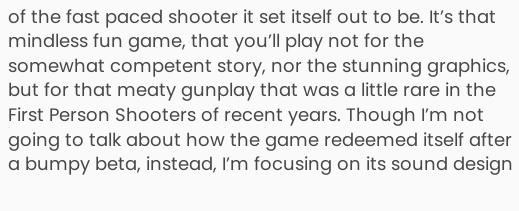of the fast paced shooter it set itself out to be. It’s that mindless fun game, that you’ll play not for the somewhat competent story, nor the stunning graphics, but for that meaty gunplay that was a little rare in the First Person Shooters of recent years. Though I’m not going to talk about how the game redeemed itself after a bumpy beta, instead, I’m focusing on its sound design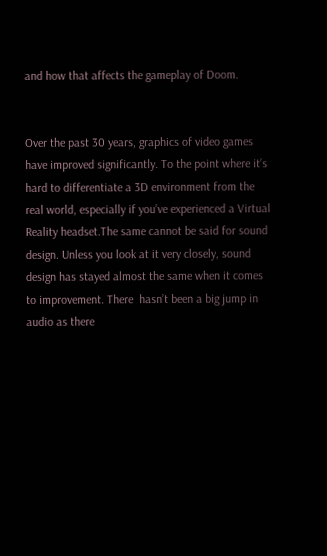and how that affects the gameplay of Doom.


Over the past 30 years, graphics of video games have improved significantly. To the point where it’s hard to differentiate a 3D environment from the real world, especially if you’ve experienced a Virtual Reality headset.The same cannot be said for sound design. Unless you look at it very closely, sound design has stayed almost the same when it comes to improvement. There  hasn’t been a big jump in audio as there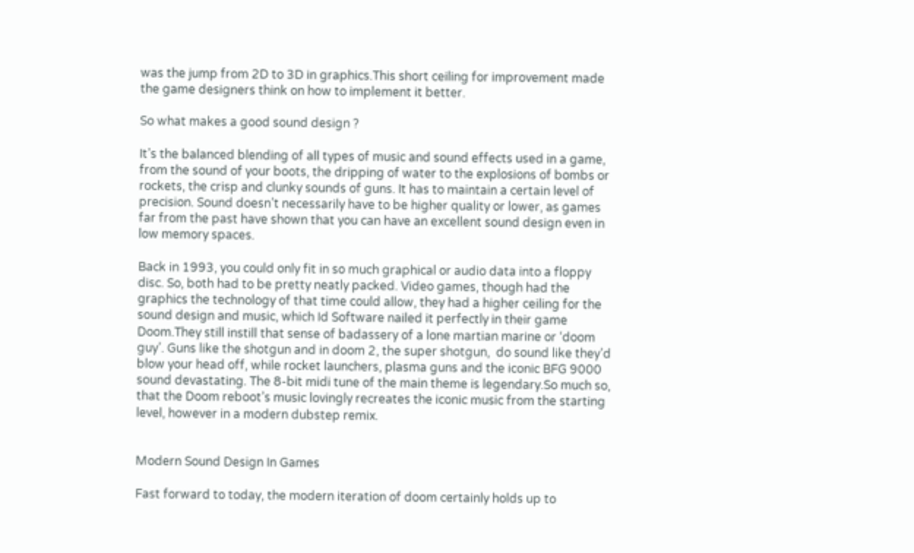was the jump from 2D to 3D in graphics.This short ceiling for improvement made the game designers think on how to implement it better.

So what makes a good sound design ?

It’s the balanced blending of all types of music and sound effects used in a game, from the sound of your boots, the dripping of water to the explosions of bombs or rockets, the crisp and clunky sounds of guns. It has to maintain a certain level of precision. Sound doesn’t necessarily have to be higher quality or lower, as games far from the past have shown that you can have an excellent sound design even in low memory spaces.

Back in 1993, you could only fit in so much graphical or audio data into a floppy disc. So, both had to be pretty neatly packed. Video games, though had the graphics the technology of that time could allow, they had a higher ceiling for the sound design and music, which Id Software nailed it perfectly in their game Doom.They still instill that sense of badassery of a lone martian marine or ‘doom guy’. Guns like the shotgun and in doom 2, the super shotgun,  do sound like they’d blow your head off, while rocket launchers, plasma guns and the iconic BFG 9000 sound devastating. The 8-bit midi tune of the main theme is legendary.So much so, that the Doom reboot’s music lovingly recreates the iconic music from the starting level, however in a modern dubstep remix.


Modern Sound Design In Games

Fast forward to today, the modern iteration of doom certainly holds up to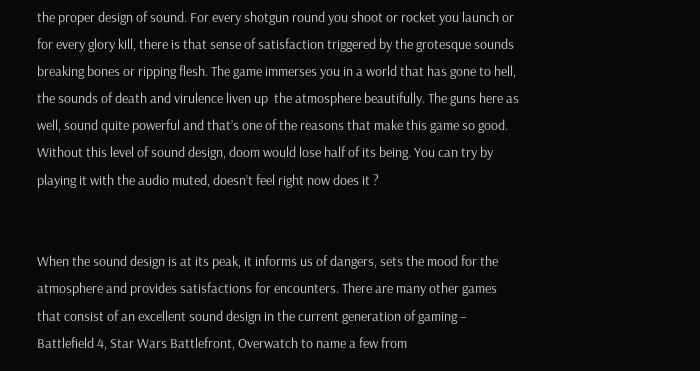the proper design of sound. For every shotgun round you shoot or rocket you launch or for every glory kill, there is that sense of satisfaction triggered by the grotesque sounds breaking bones or ripping flesh. The game immerses you in a world that has gone to hell, the sounds of death and virulence liven up  the atmosphere beautifully. The guns here as well, sound quite powerful and that’s one of the reasons that make this game so good. Without this level of sound design, doom would lose half of its being. You can try by playing it with the audio muted, doesn’t feel right now does it ?


When the sound design is at its peak, it informs us of dangers, sets the mood for the atmosphere and provides satisfactions for encounters. There are many other games that consist of an excellent sound design in the current generation of gaming – Battlefield 4, Star Wars Battlefront, Overwatch to name a few from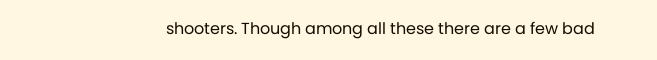shooters. Though among all these there are a few bad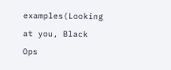examples(Looking at you, Black Ops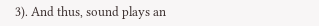3). And thus, sound plays an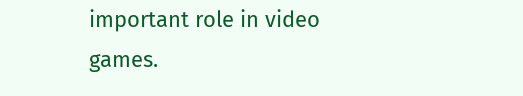important role in video games.